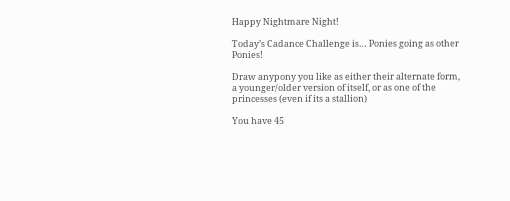Happy Nightmare Night!

Today’s Cadance Challenge is… Ponies going as other Ponies!

Draw anypony you like as either their alternate form, a younger/older version of itself, or as one of the princesses (even if its a stallion)

You have 45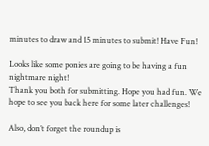minutes to draw and 15 minutes to submit! Have Fun!

Looks like some ponies are going to be having a fun nightmare night!
Thank you both for submitting. Hope you had fun. We hope to see you back here for some later challenges!

Also, don’t forget the roundup is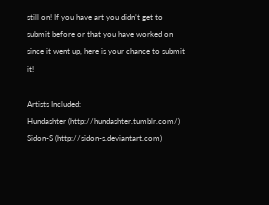still on! If you have art you didn’t get to submit before or that you have worked on since it went up, here is your chance to submit it!

Artists Included:
Hundashter (http://hundashter.tumblr.com/)
Sidon-S (http://sidon-s.deviantart.com)